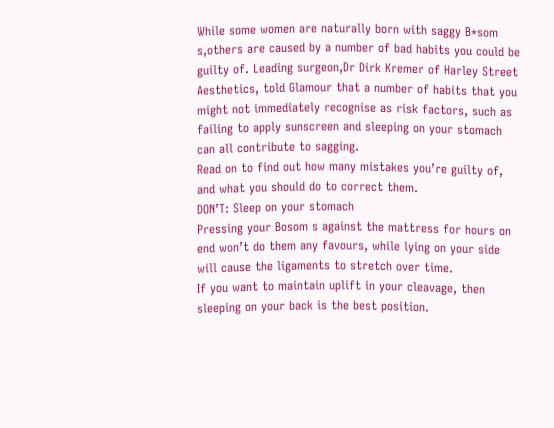While some women are naturally born with saggy B*som s,others are caused by a number of bad habits you could be guilty of. Leading surgeon,Dr Dirk Kremer of Harley Street Aesthetics, told Glamour that a number of habits that you might not immediately recognise as risk factors, such as failing to apply sunscreen and sleeping on your stomach can all contribute to sagging.
Read on to find out how many mistakes you’re guilty of, and what you should do to correct them.
DON’T: Sleep on your stomach
Pressing your Bosom s against the mattress for hours on end won’t do them any favours, while lying on your side will cause the ligaments to stretch over time.
If you want to maintain uplift in your cleavage, then sleeping on your back is the best position.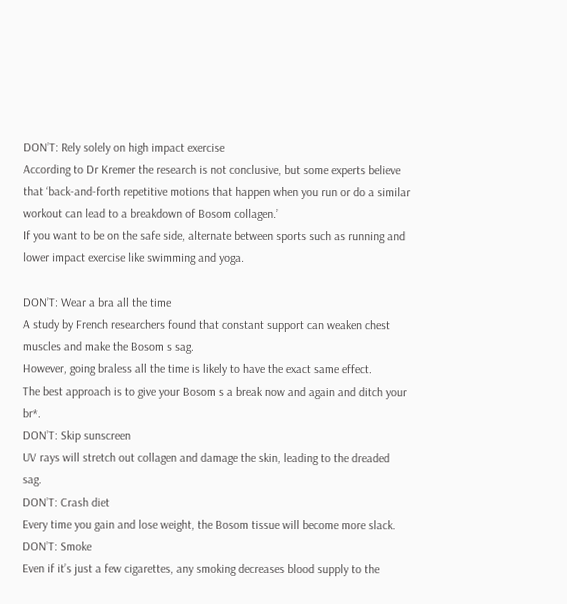DON’T: Rely solely on high impact exercise
According to Dr Kremer the research is not conclusive, but some experts believe that ‘back-and-forth repetitive motions that happen when you run or do a similar workout can lead to a breakdown of Bosom collagen.’
If you want to be on the safe side, alternate between sports such as running and lower impact exercise like swimming and yoga.

DON’T: Wear a bra all the time
A study by French researchers found that constant support can weaken chest muscles and make the Bosom s sag.
However, going braless all the time is likely to have the exact same effect.
The best approach is to give your Bosom s a break now and again and ditch your br*.
DON’T: Skip sunscreen
UV rays will stretch out collagen and damage the skin, leading to the dreaded sag.
DON’T: Crash diet
Every time you gain and lose weight, the Bosom tissue will become more slack.
DON’T: Smoke
Even if it’s just a few cigarettes, any smoking decreases blood supply to the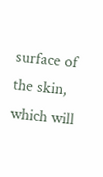surface of the skin, which will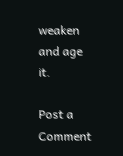weaken and age it.

Post a Comment